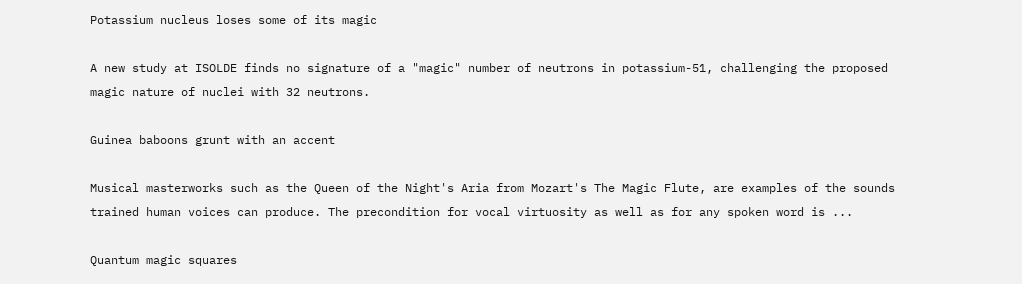Potassium nucleus loses some of its magic

A new study at ISOLDE finds no signature of a "magic" number of neutrons in potassium-51, challenging the proposed magic nature of nuclei with 32 neutrons.

Guinea baboons grunt with an accent

Musical masterworks such as the Queen of the Night's Aria from Mozart's The Magic Flute, are examples of the sounds trained human voices can produce. The precondition for vocal virtuosity as well as for any spoken word is ...

Quantum magic squares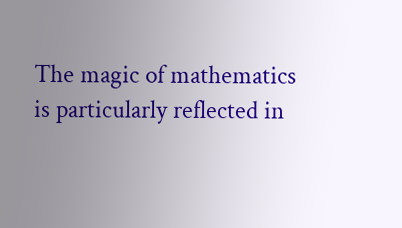The magic of mathematics is particularly reflected in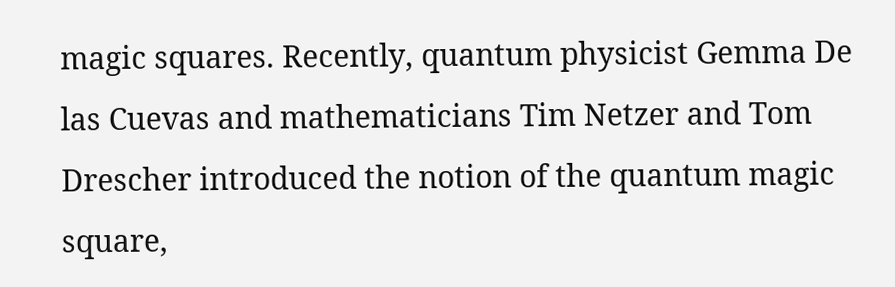magic squares. Recently, quantum physicist Gemma De las Cuevas and mathematicians Tim Netzer and Tom Drescher introduced the notion of the quantum magic square,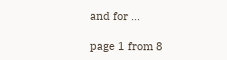and for ...

page 1 from 8